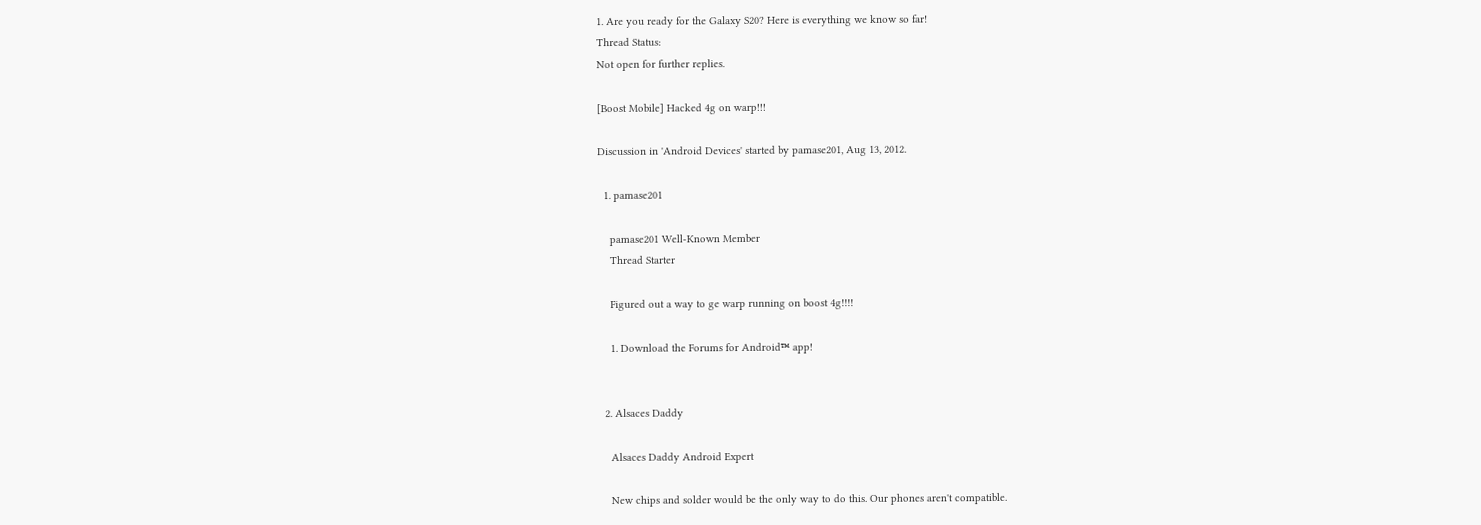1. Are you ready for the Galaxy S20? Here is everything we know so far!
Thread Status:
Not open for further replies.

[Boost Mobile] Hacked 4g on warp!!!

Discussion in 'Android Devices' started by pamase201, Aug 13, 2012.

  1. pamase201

    pamase201 Well-Known Member
    Thread Starter

    Figured out a way to ge warp running on boost 4g!!!!

    1. Download the Forums for Android™ app!


  2. Alsaces Daddy

    Alsaces Daddy Android Expert

    New chips and solder would be the only way to do this. Our phones aren't compatible.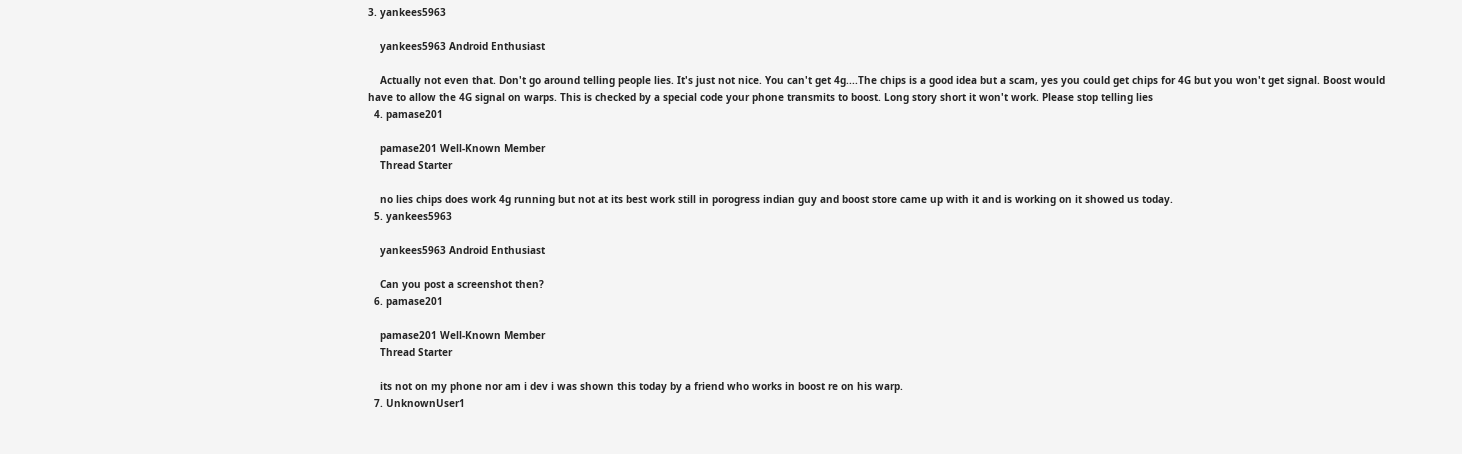3. yankees5963

    yankees5963 Android Enthusiast

    Actually not even that. Don't go around telling people lies. It's just not nice. You can't get 4g....The chips is a good idea but a scam, yes you could get chips for 4G but you won't get signal. Boost would have to allow the 4G signal on warps. This is checked by a special code your phone transmits to boost. Long story short it won't work. Please stop telling lies
  4. pamase201

    pamase201 Well-Known Member
    Thread Starter

    no lies chips does work 4g running but not at its best work still in porogress indian guy and boost store came up with it and is working on it showed us today.
  5. yankees5963

    yankees5963 Android Enthusiast

    Can you post a screenshot then?
  6. pamase201

    pamase201 Well-Known Member
    Thread Starter

    its not on my phone nor am i dev i was shown this today by a friend who works in boost re on his warp.
  7. UnknownUser1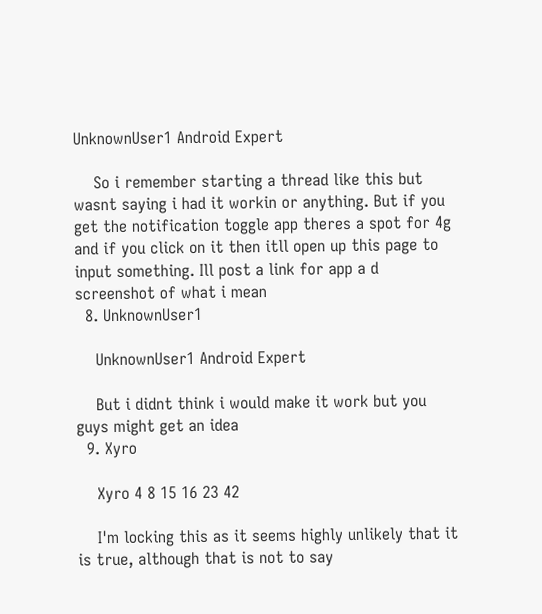UnknownUser1 Android Expert

    So i remember starting a thread like this but wasnt saying i had it workin or anything. But if you get the notification toggle app theres a spot for 4g and if you click on it then itll open up this page to input something. Ill post a link for app a d screenshot of what i mean
  8. UnknownUser1

    UnknownUser1 Android Expert

    But i didnt think i would make it work but you guys might get an idea
  9. Xyro

    Xyro 4 8 15 16 23 42

    I'm locking this as it seems highly unlikely that it is true, although that is not to say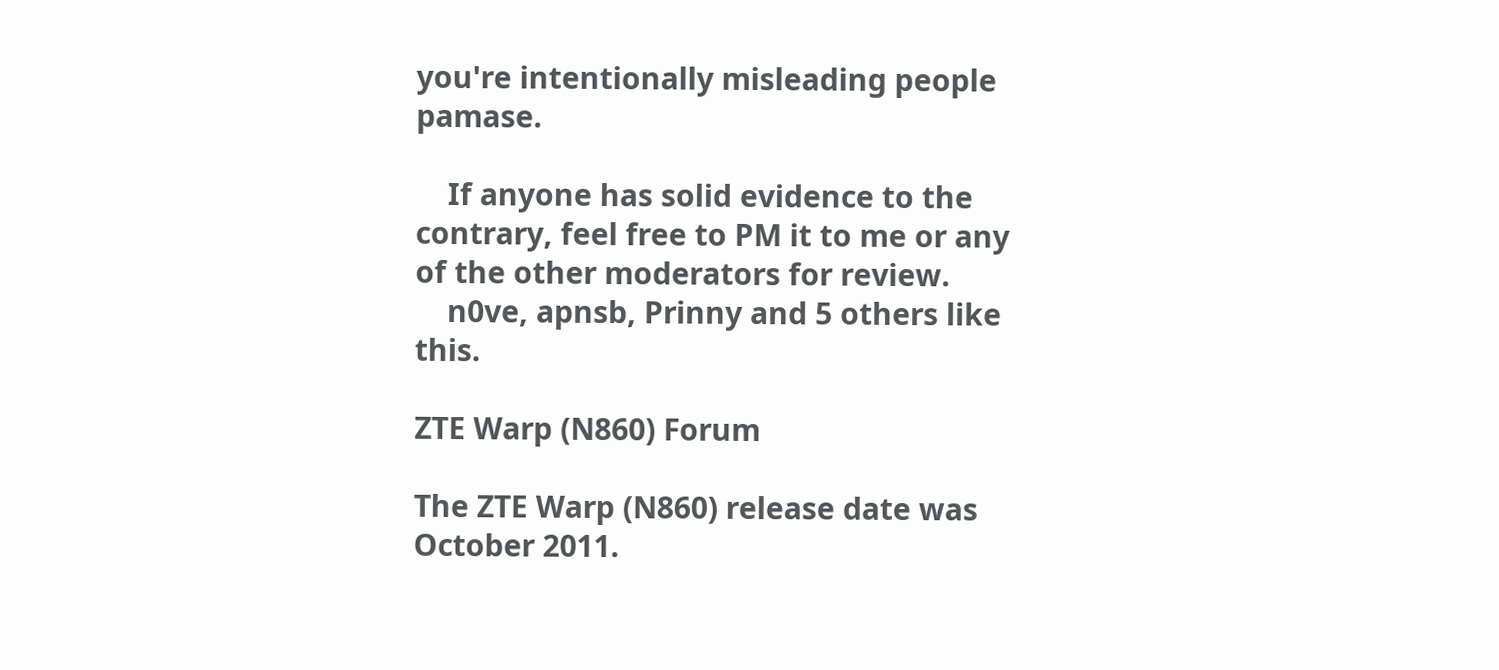you're intentionally misleading people pamase.

    If anyone has solid evidence to the contrary, feel free to PM it to me or any of the other moderators for review.
    n0ve, apnsb, Prinny and 5 others like this.

ZTE Warp (N860) Forum

The ZTE Warp (N860) release date was October 2011.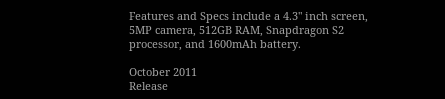Features and Specs include a 4.3" inch screen, 5MP camera, 512GB RAM, Snapdragon S2 processor, and 1600mAh battery.

October 2011
Release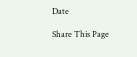Date

Share This Page